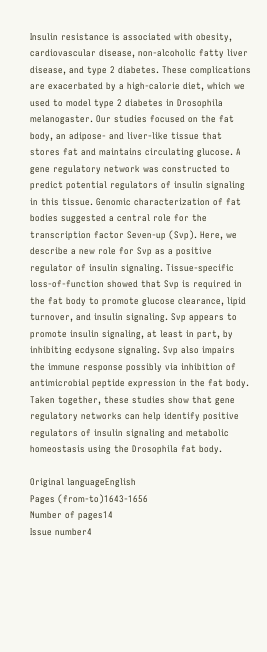Insulin resistance is associated with obesity, cardiovascular disease, non-alcoholic fatty liver disease, and type 2 diabetes. These complications are exacerbated by a high-calorie diet, which we used to model type 2 diabetes in Drosophila melanogaster. Our studies focused on the fat body, an adipose- and liver-like tissue that stores fat and maintains circulating glucose. A gene regulatory network was constructed to predict potential regulators of insulin signaling in this tissue. Genomic characterization of fat bodies suggested a central role for the transcription factor Seven-up (Svp). Here, we describe a new role for Svp as a positive regulator of insulin signaling. Tissue-specific loss-of-function showed that Svp is required in the fat body to promote glucose clearance, lipid turnover, and insulin signaling. Svp appears to promote insulin signaling, at least in part, by inhibiting ecdysone signaling. Svp also impairs the immune response possibly via inhibition of antimicrobial peptide expression in the fat body. Taken together, these studies show that gene regulatory networks can help identify positive regulators of insulin signaling and metabolic homeostasis using the Drosophila fat body.

Original languageEnglish
Pages (from-to)1643-1656
Number of pages14
Issue number4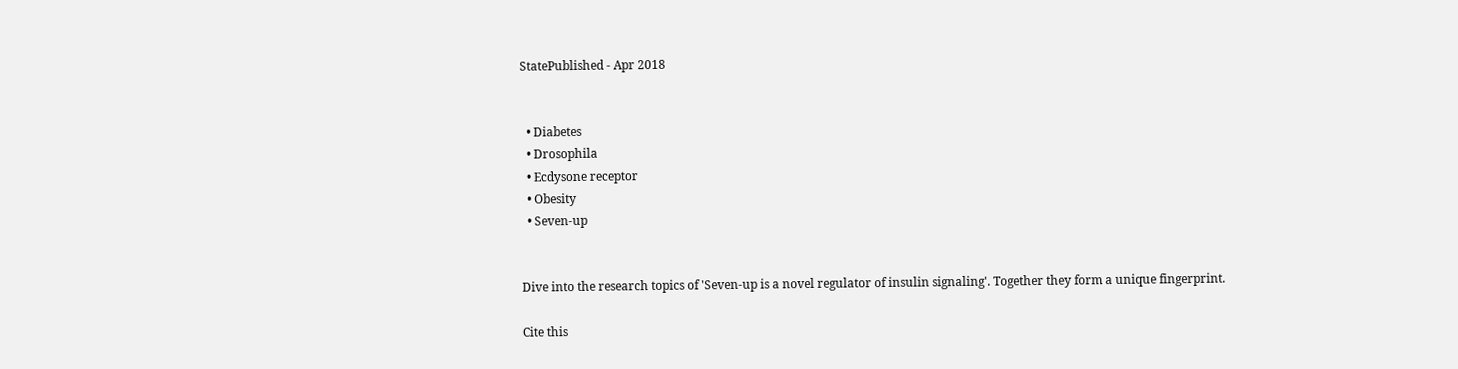StatePublished - Apr 2018


  • Diabetes
  • Drosophila
  • Ecdysone receptor
  • Obesity
  • Seven-up


Dive into the research topics of 'Seven-up is a novel regulator of insulin signaling'. Together they form a unique fingerprint.

Cite this